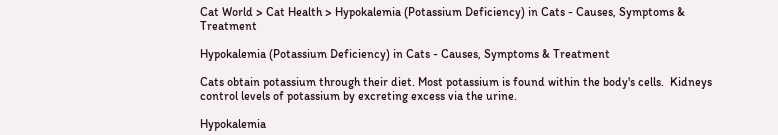Cat World > Cat Health > Hypokalemia (Potassium Deficiency) in Cats - Causes, Symptoms & Treatment

Hypokalemia (Potassium Deficiency) in Cats - Causes, Symptoms & Treatment

Cats obtain potassium through their diet. Most potassium is found within the body's cells.  Kidneys control levels of potassium by excreting excess via the urine.

Hypokalemia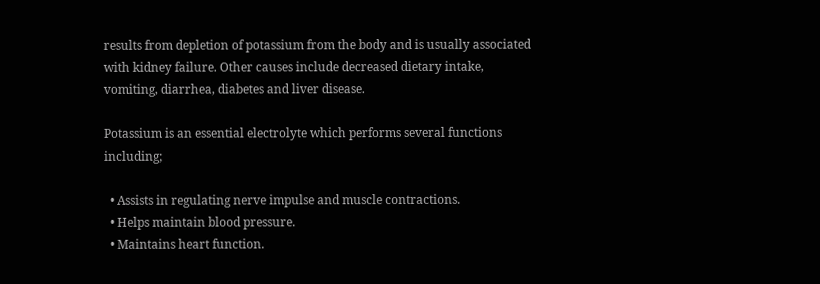results from depletion of potassium from the body and is usually associated with kidney failure. Other causes include decreased dietary intake, vomiting, diarrhea, diabetes and liver disease.

Potassium is an essential electrolyte which performs several functions including;

  • Assists in regulating nerve impulse and muscle contractions.
  • Helps maintain blood pressure.
  • Maintains heart function.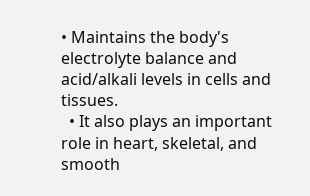• Maintains the body's electrolyte balance and acid/alkali levels in cells and tissues.
  • It also plays an important  role in heart, skeletal, and smooth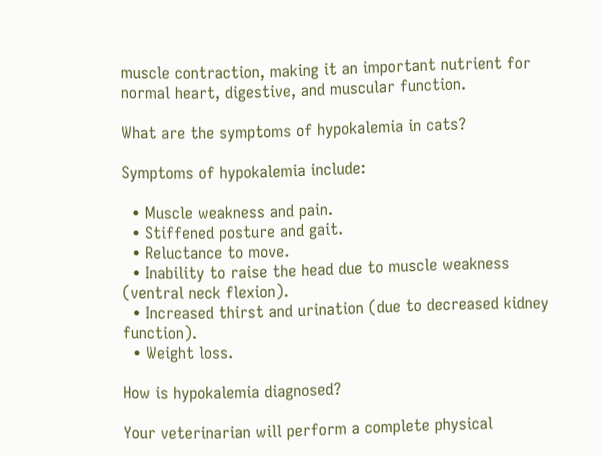muscle contraction, making it an important nutrient for normal heart, digestive, and muscular function.

What are the symptoms of hypokalemia in cats?

Symptoms of hypokalemia include:

  • Muscle weakness and pain.
  • Stiffened posture and gait.
  • Reluctance to move.
  • Inability to raise the head due to muscle weakness (ventral neck flexion).
  • Increased thirst and urination (due to decreased kidney function).
  • Weight loss.

How is hypokalemia diagnosed?

Your veterinarian will perform a complete physical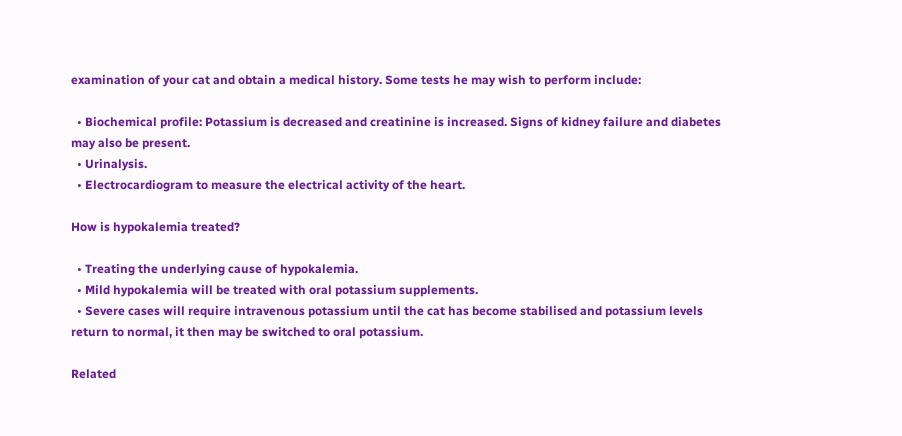examination of your cat and obtain a medical history. Some tests he may wish to perform include:

  • Biochemical profile: Potassium is decreased and creatinine is increased. Signs of kidney failure and diabetes may also be present.
  • Urinalysis.
  • Electrocardiogram to measure the electrical activity of the heart.

How is hypokalemia treated?

  • Treating the underlying cause of hypokalemia.
  • Mild hypokalemia will be treated with oral potassium supplements.
  • Severe cases will require intravenous potassium until the cat has become stabilised and potassium levels return to normal, it then may be switched to oral potassium.

Related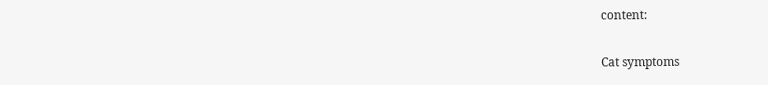content:

Cat symptoms